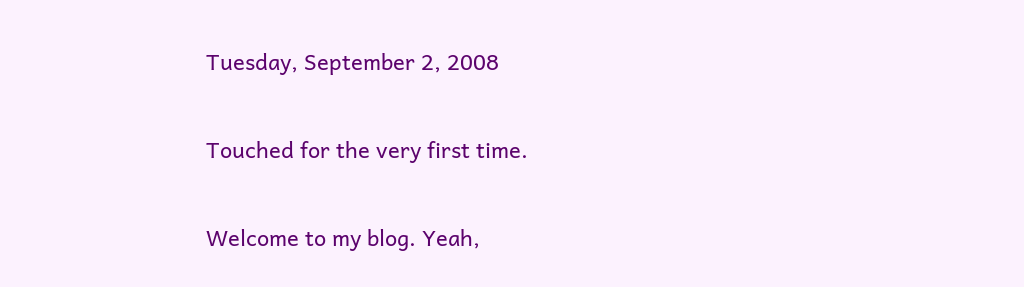Tuesday, September 2, 2008

Touched for the very first time.

Welcome to my blog. Yeah,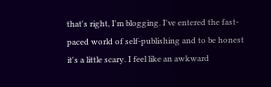that's right, I'm blogging. I've entered the fast-paced world of self-publishing and to be honest it's a little scary. I feel like an awkward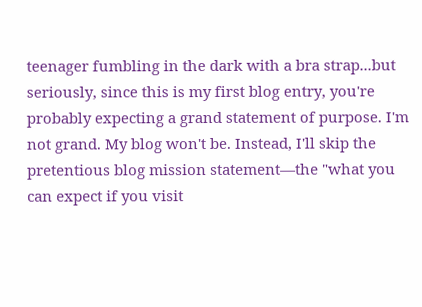teenager fumbling in the dark with a bra strap...but seriously, since this is my first blog entry, you're probably expecting a grand statement of purpose. I'm not grand. My blog won't be. Instead, I'll skip the pretentious blog mission statement—the "what you can expect if you visit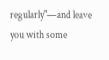regularly"—and leave you with some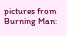pictures from Burning Man: